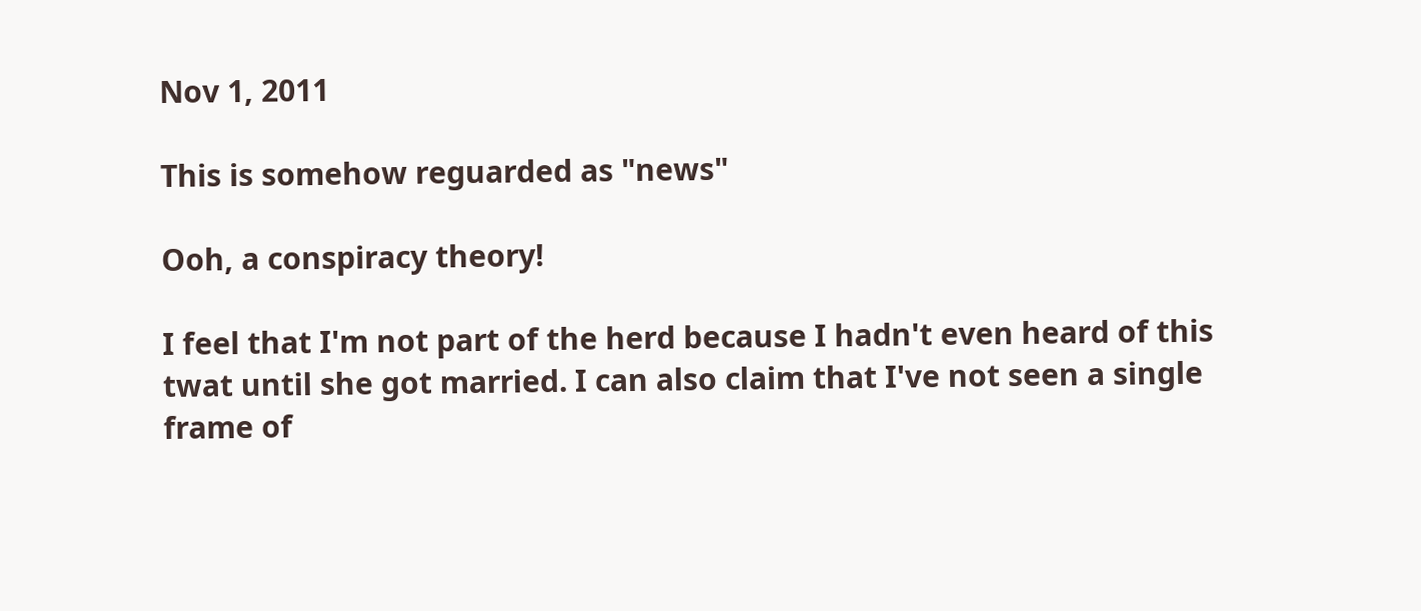Nov 1, 2011

This is somehow reguarded as "news"

Ooh, a conspiracy theory!

I feel that I'm not part of the herd because I hadn't even heard of this twat until she got married. I can also claim that I've not seen a single frame of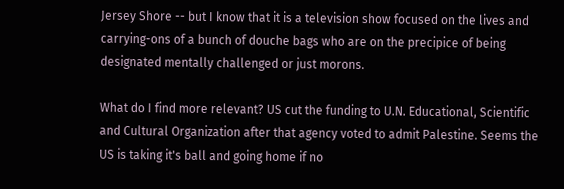Jersey Shore -- but I know that it is a television show focused on the lives and carrying-ons of a bunch of douche bags who are on the precipice of being designated mentally challenged or just morons.

What do I find more relevant? US cut the funding to U.N. Educational, Scientific and Cultural Organization after that agency voted to admit Palestine. Seems the US is taking it's ball and going home if no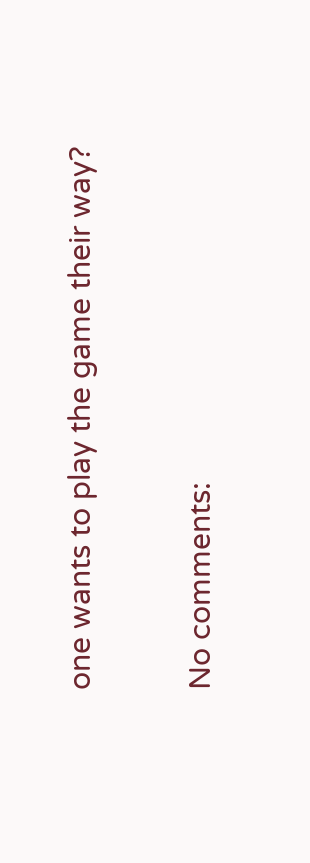one wants to play the game their way?

No comments: